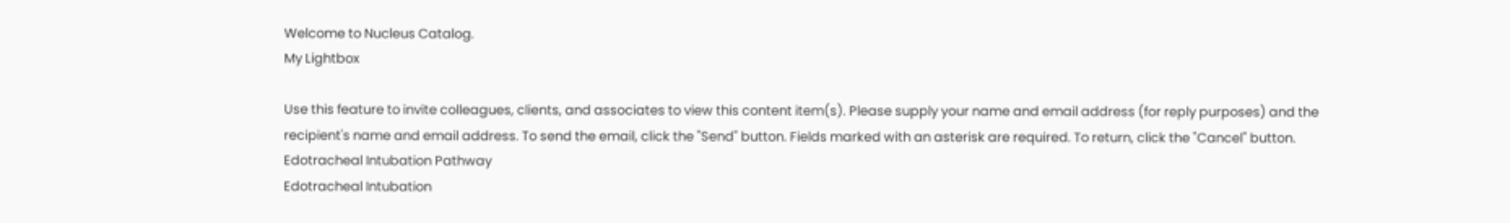Welcome to Nucleus Catalog.
My Lightbox

Use this feature to invite colleagues, clients, and associates to view this content item(s). Please supply your name and email address (for reply purposes) and the recipient's name and email address. To send the email, click the "Send" button. Fields marked with an asterisk are required. To return, click the "Cancel" button.
Edotracheal Intubation Pathway
Edotracheal Intubation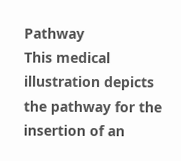Pathway
This medical illustration depicts the pathway for the insertion of an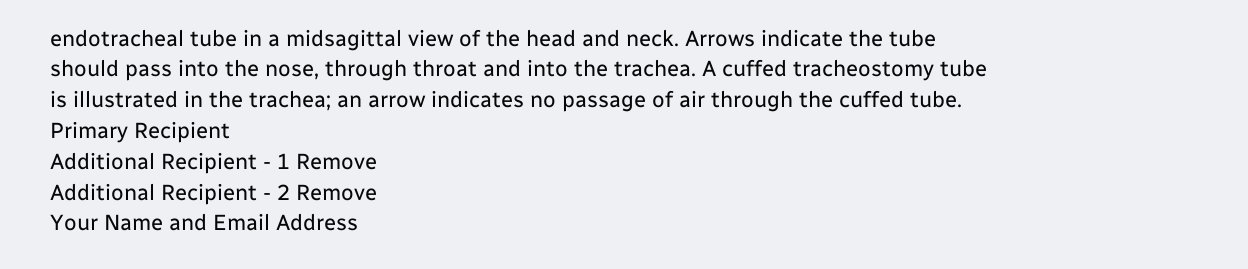endotracheal tube in a midsagittal view of the head and neck. Arrows indicate the tube should pass into the nose, through throat and into the trachea. A cuffed tracheostomy tube is illustrated in the trachea; an arrow indicates no passage of air through the cuffed tube.
Primary Recipient
Additional Recipient - 1 Remove
Additional Recipient - 2 Remove
Your Name and Email Address